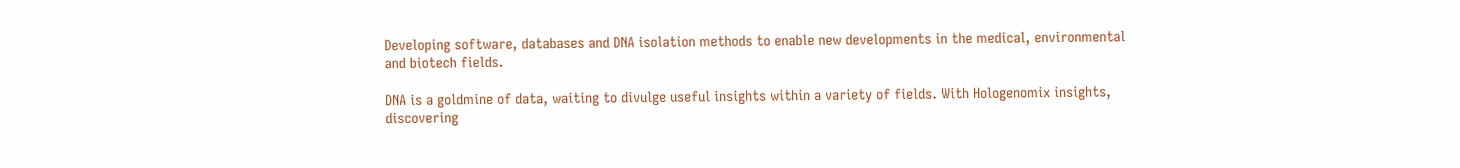Developing software, databases and DNA isolation methods to enable new developments in the medical, environmental and biotech fields.

DNA is a goldmine of data, waiting to divulge useful insights within a variety of fields. With Hologenomix insights, discovering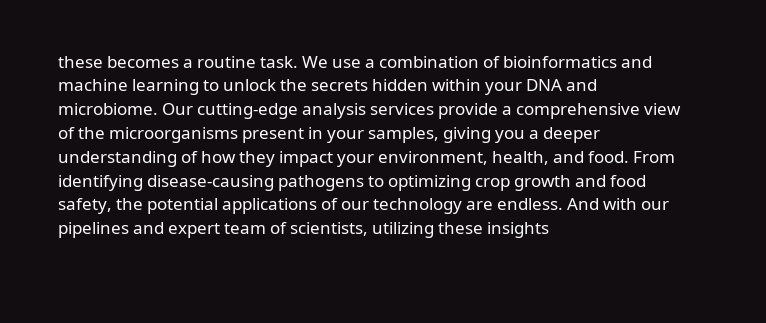these becomes a routine task. We use a combination of bioinformatics and machine learning to unlock the secrets hidden within your DNA and microbiome. Our cutting-edge analysis services provide a comprehensive view of the microorganisms present in your samples, giving you a deeper understanding of how they impact your environment, health, and food. From identifying disease-causing pathogens to optimizing crop growth and food safety, the potential applications of our technology are endless. And with our pipelines and expert team of scientists, utilizing these insights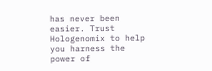has never been easier. Trust Hologenomix to help you harness the power of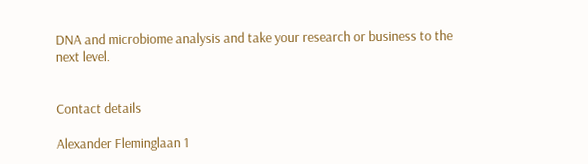DNA and microbiome analysis and take your research or business to the next level.


Contact details

Alexander Fleminglaan 1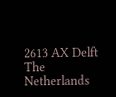2613 AX Delft
The Netherlands